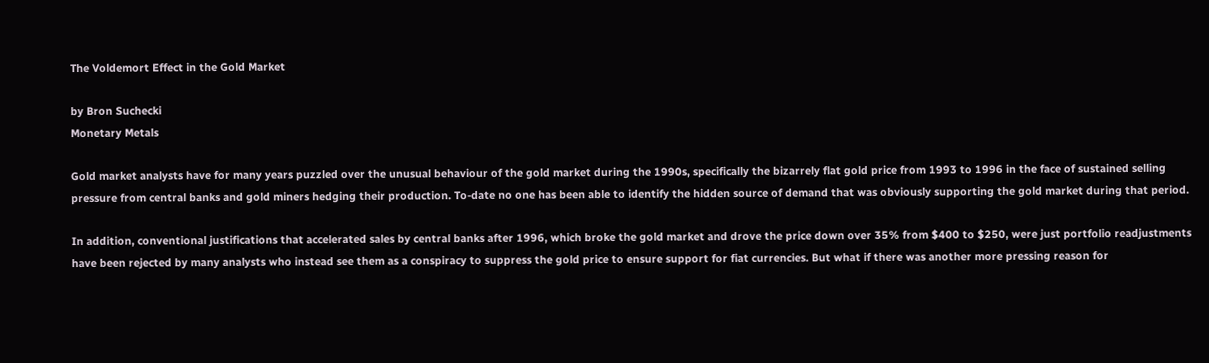The Voldemort Effect in the Gold Market

by Bron Suchecki
Monetary Metals

Gold market analysts have for many years puzzled over the unusual behaviour of the gold market during the 1990s, specifically the bizarrely flat gold price from 1993 to 1996 in the face of sustained selling pressure from central banks and gold miners hedging their production. To-date no one has been able to identify the hidden source of demand that was obviously supporting the gold market during that period.

In addition, conventional justifications that accelerated sales by central banks after 1996, which broke the gold market and drove the price down over 35% from $400 to $250, were just portfolio readjustments have been rejected by many analysts who instead see them as a conspiracy to suppress the gold price to ensure support for fiat currencies. But what if there was another more pressing reason for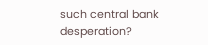such central bank desperation?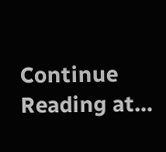Continue Reading at…